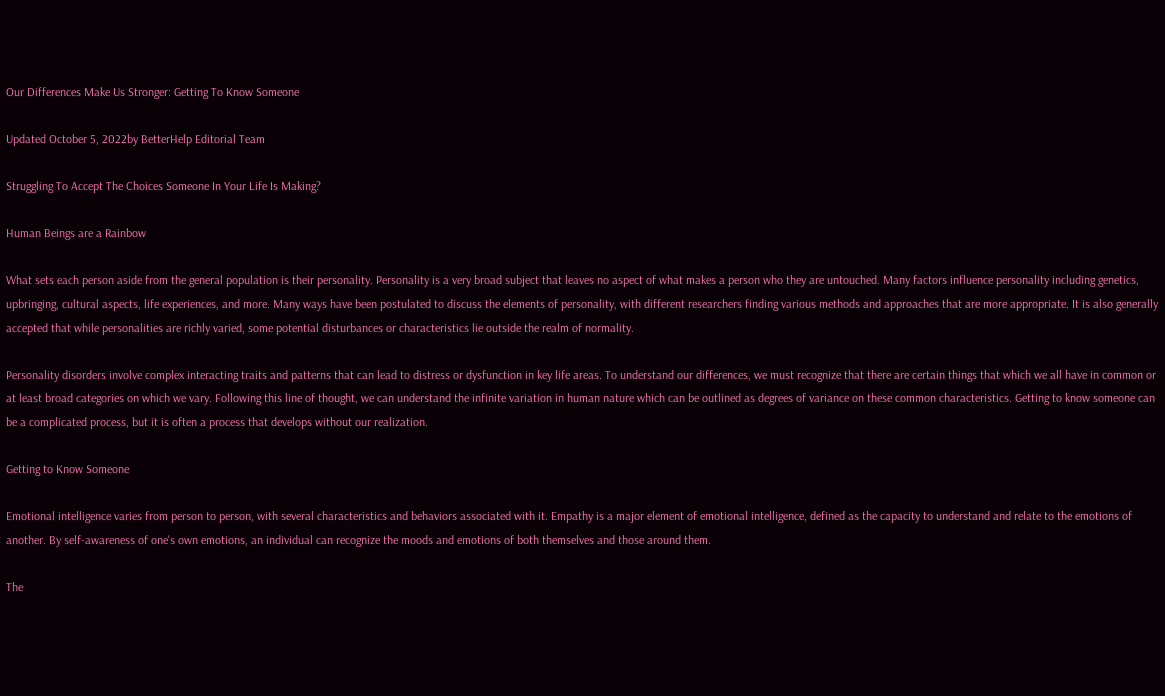Our Differences Make Us Stronger: Getting To Know Someone

Updated October 5, 2022by BetterHelp Editorial Team

Struggling To Accept The Choices Someone In Your Life Is Making?

Human Beings are a Rainbow

What sets each person aside from the general population is their personality. Personality is a very broad subject that leaves no aspect of what makes a person who they are untouched. Many factors influence personality including genetics, upbringing, cultural aspects, life experiences, and more. Many ways have been postulated to discuss the elements of personality, with different researchers finding various methods and approaches that are more appropriate. It is also generally accepted that while personalities are richly varied, some potential disturbances or characteristics lie outside the realm of normality.

Personality disorders involve complex interacting traits and patterns that can lead to distress or dysfunction in key life areas. To understand our differences, we must recognize that there are certain things that which we all have in common or at least broad categories on which we vary. Following this line of thought, we can understand the infinite variation in human nature which can be outlined as degrees of variance on these common characteristics. Getting to know someone can be a complicated process, but it is often a process that develops without our realization.

Getting to Know Someone

Emotional intelligence varies from person to person, with several characteristics and behaviors associated with it. Empathy is a major element of emotional intelligence, defined as the capacity to understand and relate to the emotions of another. By self-awareness of one's own emotions, an individual can recognize the moods and emotions of both themselves and those around them.

The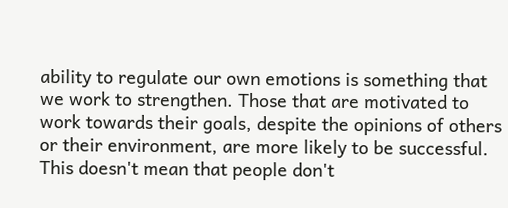ability to regulate our own emotions is something that we work to strengthen. Those that are motivated to work towards their goals, despite the opinions of others or their environment, are more likely to be successful. This doesn't mean that people don't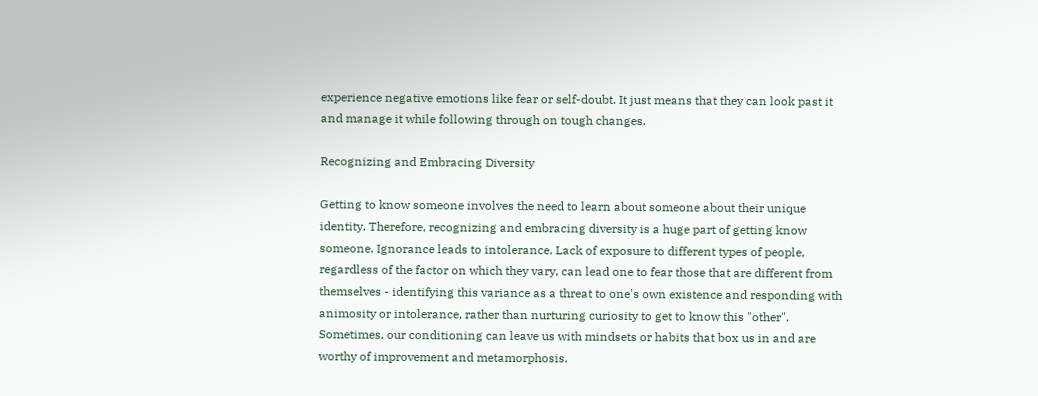experience negative emotions like fear or self-doubt. It just means that they can look past it and manage it while following through on tough changes.

Recognizing and Embracing Diversity

Getting to know someone involves the need to learn about someone about their unique identity. Therefore, recognizing and embracing diversity is a huge part of getting know someone. Ignorance leads to intolerance. Lack of exposure to different types of people, regardless of the factor on which they vary, can lead one to fear those that are different from themselves - identifying this variance as a threat to one's own existence and responding with animosity or intolerance, rather than nurturing curiosity to get to know this "other". Sometimes, our conditioning can leave us with mindsets or habits that box us in and are worthy of improvement and metamorphosis.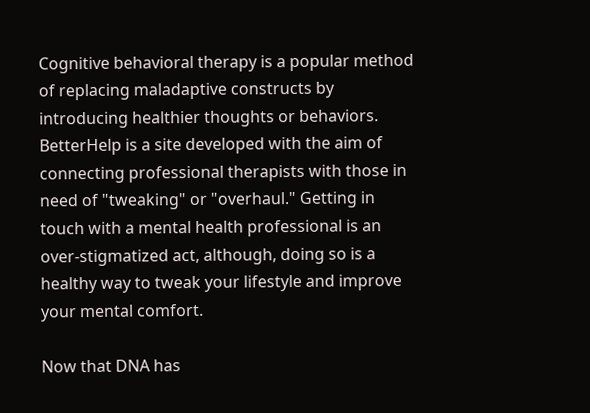Cognitive behavioral therapy is a popular method of replacing maladaptive constructs by introducing healthier thoughts or behaviors. BetterHelp is a site developed with the aim of connecting professional therapists with those in need of "tweaking" or "overhaul." Getting in touch with a mental health professional is an over-stigmatized act, although, doing so is a healthy way to tweak your lifestyle and improve your mental comfort.

Now that DNA has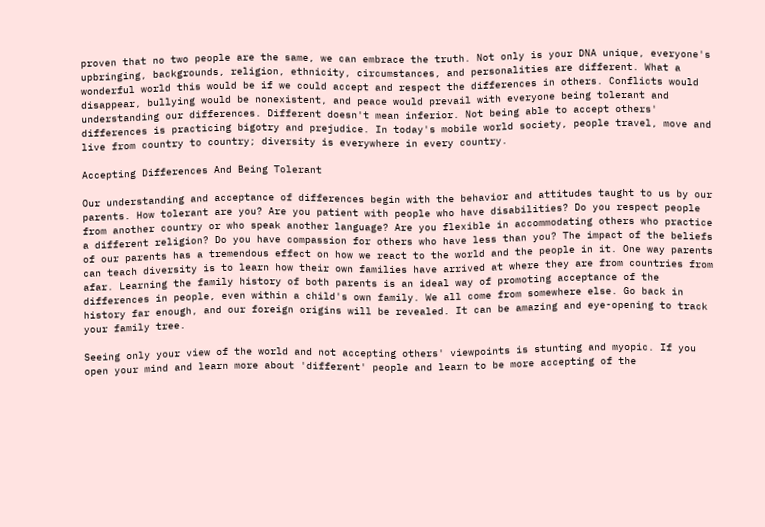proven that no two people are the same, we can embrace the truth. Not only is your DNA unique, everyone's upbringing, backgrounds, religion, ethnicity, circumstances, and personalities are different. What a wonderful world this would be if we could accept and respect the differences in others. Conflicts would disappear, bullying would be nonexistent, and peace would prevail with everyone being tolerant and understanding our differences. Different doesn't mean inferior. Not being able to accept others' differences is practicing bigotry and prejudice. In today's mobile world society, people travel, move and live from country to country; diversity is everywhere in every country.

Accepting Differences And Being Tolerant

Our understanding and acceptance of differences begin with the behavior and attitudes taught to us by our parents. How tolerant are you? Are you patient with people who have disabilities? Do you respect people from another country or who speak another language? Are you flexible in accommodating others who practice a different religion? Do you have compassion for others who have less than you? The impact of the beliefs of our parents has a tremendous effect on how we react to the world and the people in it. One way parents can teach diversity is to learn how their own families have arrived at where they are from countries from afar. Learning the family history of both parents is an ideal way of promoting acceptance of the differences in people, even within a child's own family. We all come from somewhere else. Go back in history far enough, and our foreign origins will be revealed. It can be amazing and eye-opening to track your family tree.

Seeing only your view of the world and not accepting others' viewpoints is stunting and myopic. If you open your mind and learn more about 'different' people and learn to be more accepting of the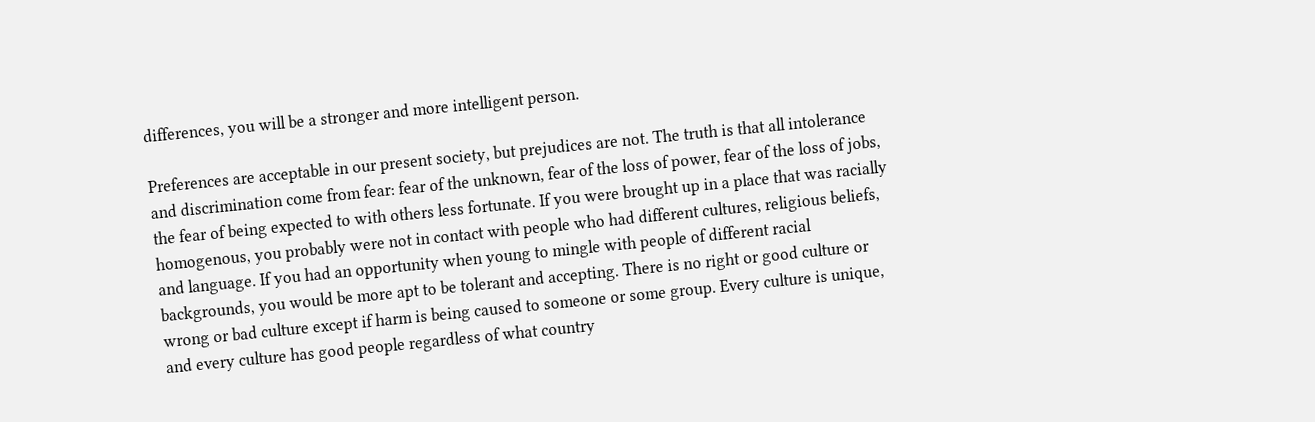differences, you will be a stronger and more intelligent person.

Preferences are acceptable in our present society, but prejudices are not. The truth is that all intolerance and discrimination come from fear: fear of the unknown, fear of the loss of power, fear of the loss of jobs, the fear of being expected to with others less fortunate. If you were brought up in a place that was racially homogenous, you probably were not in contact with people who had different cultures, religious beliefs, and language. If you had an opportunity when young to mingle with people of different racial backgrounds, you would be more apt to be tolerant and accepting. There is no right or good culture or wrong or bad culture except if harm is being caused to someone or some group. Every culture is unique, and every culture has good people regardless of what country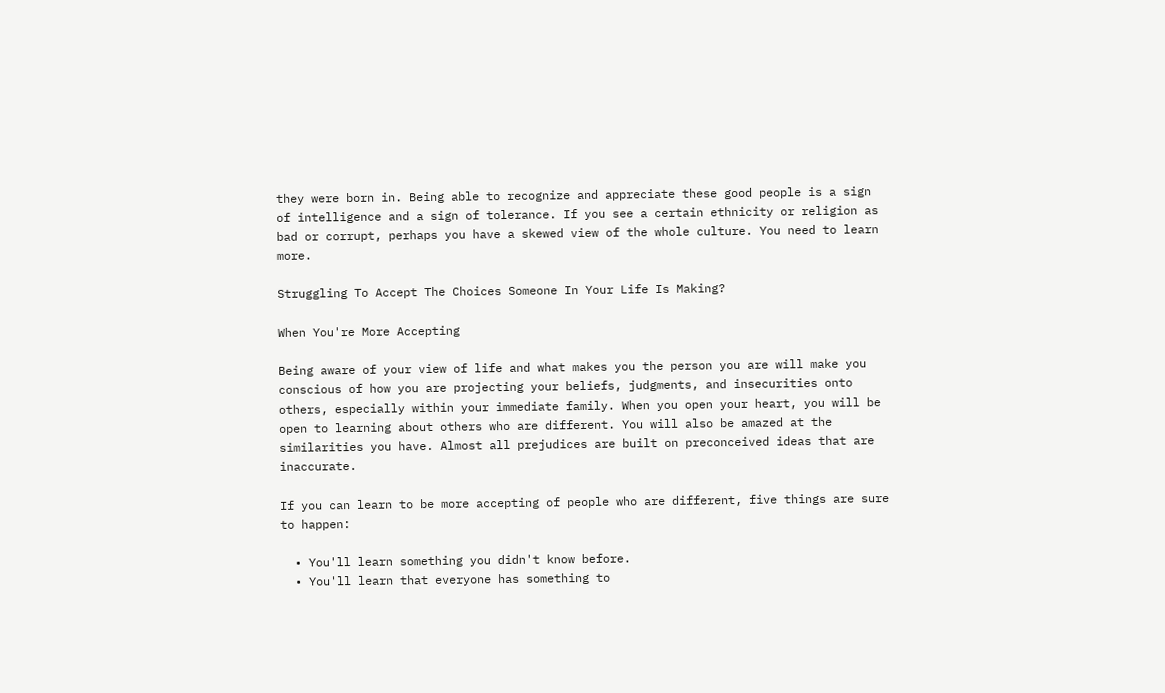they were born in. Being able to recognize and appreciate these good people is a sign of intelligence and a sign of tolerance. If you see a certain ethnicity or religion as bad or corrupt, perhaps you have a skewed view of the whole culture. You need to learn more.

Struggling To Accept The Choices Someone In Your Life Is Making?

When You're More Accepting

Being aware of your view of life and what makes you the person you are will make you conscious of how you are projecting your beliefs, judgments, and insecurities onto others, especially within your immediate family. When you open your heart, you will be open to learning about others who are different. You will also be amazed at the similarities you have. Almost all prejudices are built on preconceived ideas that are inaccurate.

If you can learn to be more accepting of people who are different, five things are sure to happen:

  • You'll learn something you didn't know before.
  • You'll learn that everyone has something to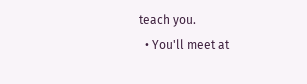teach you.
  • You'll meet at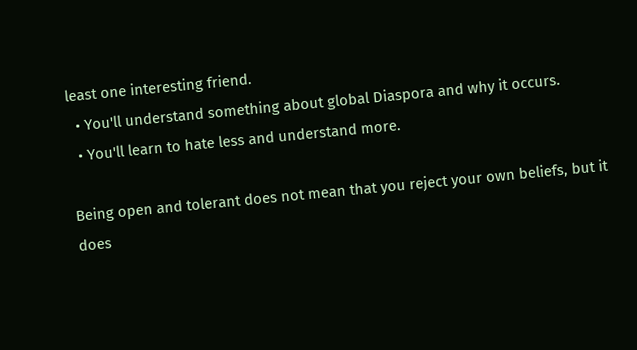least one interesting friend.
  • You'll understand something about global Diaspora and why it occurs.
  • You'll learn to hate less and understand more.

Being open and tolerant does not mean that you reject your own beliefs, but it does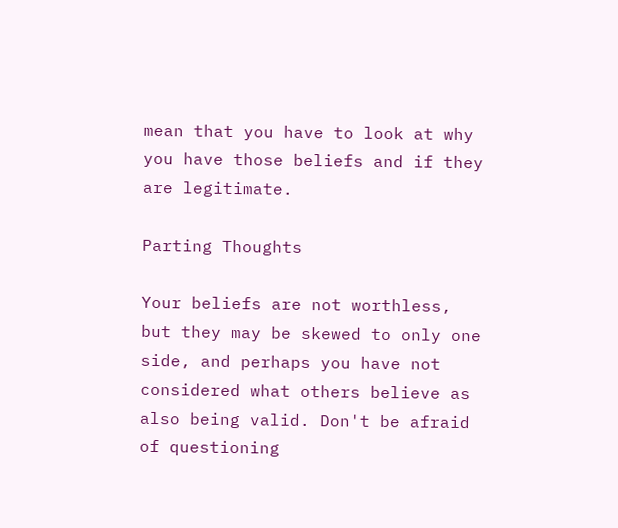mean that you have to look at why you have those beliefs and if they are legitimate.

Parting Thoughts

Your beliefs are not worthless, but they may be skewed to only one side, and perhaps you have not considered what others believe as also being valid. Don't be afraid of questioning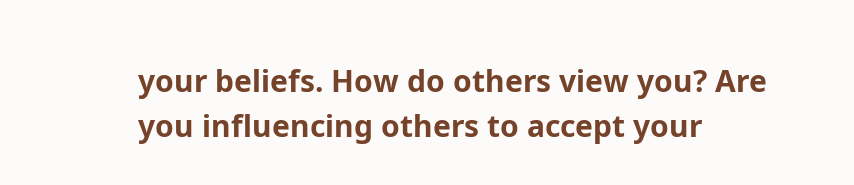your beliefs. How do others view you? Are you influencing others to accept your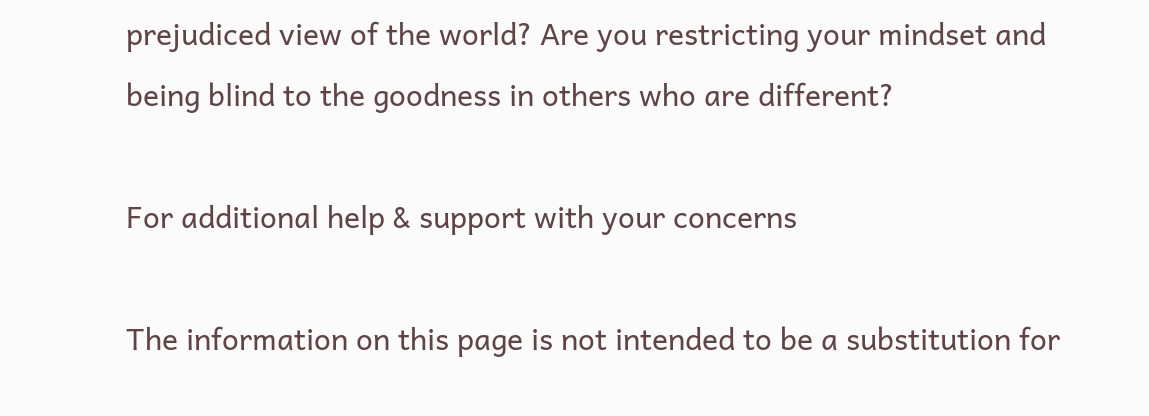prejudiced view of the world? Are you restricting your mindset and being blind to the goodness in others who are different?

For additional help & support with your concerns

The information on this page is not intended to be a substitution for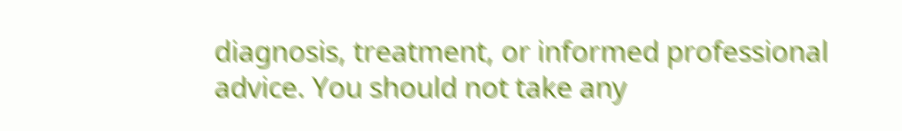diagnosis, treatment, or informed professional advice. You should not take any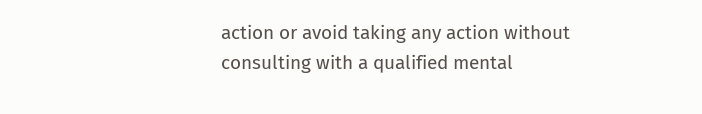action or avoid taking any action without consulting with a qualified mental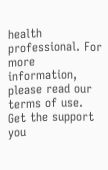health professional. For more information, please read our terms of use.
Get the support you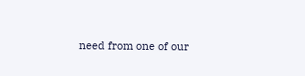need from one of our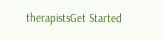therapistsGet Started